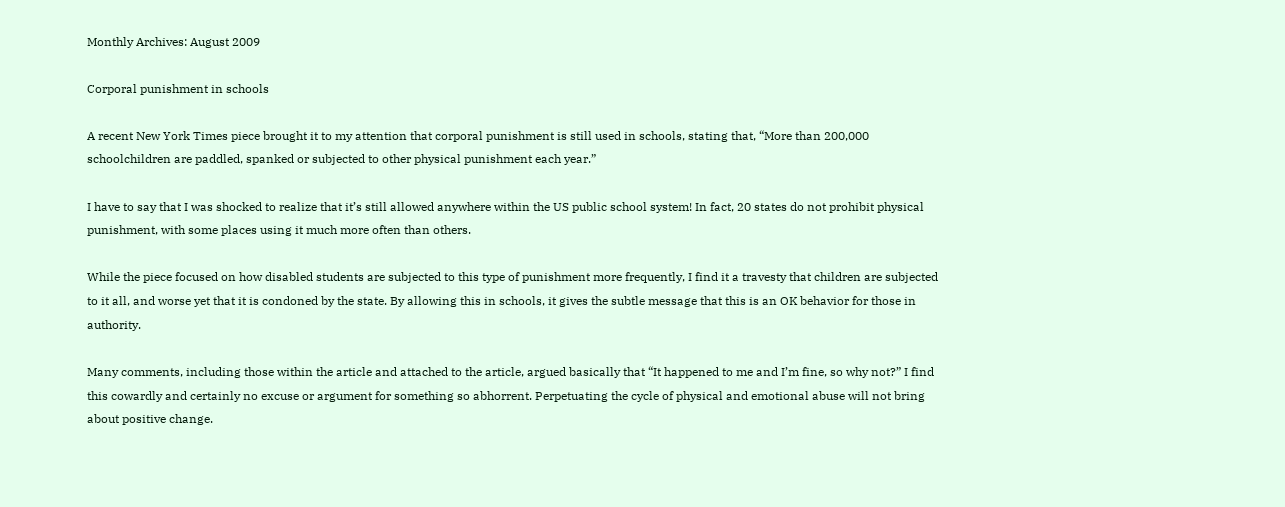Monthly Archives: August 2009

Corporal punishment in schools

A recent New York Times piece brought it to my attention that corporal punishment is still used in schools, stating that, “More than 200,000 schoolchildren are paddled, spanked or subjected to other physical punishment each year.”

I have to say that I was shocked to realize that it’s still allowed anywhere within the US public school system! In fact, 20 states do not prohibit physical punishment, with some places using it much more often than others.

While the piece focused on how disabled students are subjected to this type of punishment more frequently, I find it a travesty that children are subjected to it all, and worse yet that it is condoned by the state. By allowing this in schools, it gives the subtle message that this is an OK behavior for those in authority.

Many comments, including those within the article and attached to the article, argued basically that “It happened to me and I’m fine, so why not?” I find this cowardly and certainly no excuse or argument for something so abhorrent. Perpetuating the cycle of physical and emotional abuse will not bring about positive change.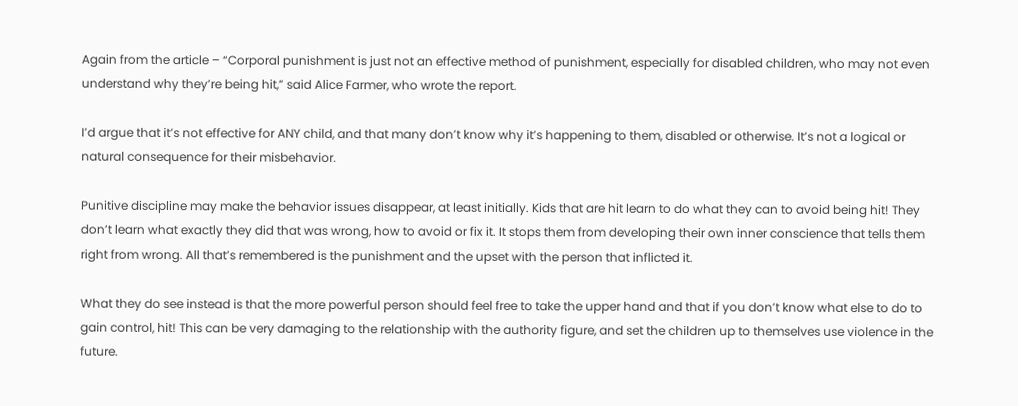Again from the article – “Corporal punishment is just not an effective method of punishment, especially for disabled children, who may not even understand why they’re being hit,” said Alice Farmer, who wrote the report.

I’d argue that it’s not effective for ANY child, and that many don’t know why it’s happening to them, disabled or otherwise. It’s not a logical or natural consequence for their misbehavior.

Punitive discipline may make the behavior issues disappear, at least initially. Kids that are hit learn to do what they can to avoid being hit! They don’t learn what exactly they did that was wrong, how to avoid or fix it. It stops them from developing their own inner conscience that tells them right from wrong. All that’s remembered is the punishment and the upset with the person that inflicted it.

What they do see instead is that the more powerful person should feel free to take the upper hand and that if you don’t know what else to do to gain control, hit! This can be very damaging to the relationship with the authority figure, and set the children up to themselves use violence in the future.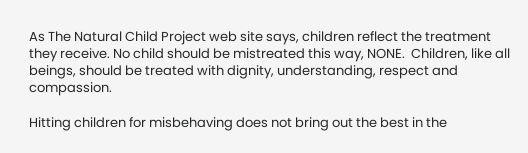As The Natural Child Project web site says, children reflect the treatment they receive. No child should be mistreated this way, NONE.  Children, like all beings, should be treated with dignity, understanding, respect and compassion.

Hitting children for misbehaving does not bring out the best in the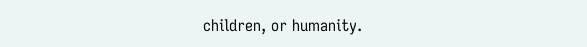children, or humanity.